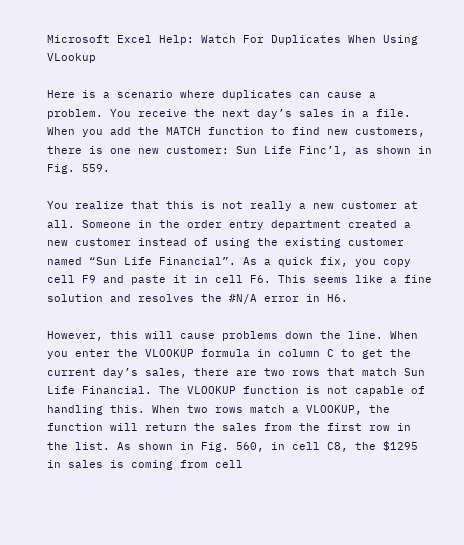Microsoft Excel Help: Watch For Duplicates When Using VLookup

Here is a scenario where duplicates can cause a problem. You receive the next day’s sales in a file. When you add the MATCH function to find new customers, there is one new customer: Sun Life Finc’l, as shown in Fig. 559.

You realize that this is not really a new customer at all. Someone in the order entry department created a new customer instead of using the existing customer named “Sun Life Financial”. As a quick fix, you copy cell F9 and paste it in cell F6. This seems like a fine solution and resolves the #N/A error in H6.

However, this will cause problems down the line. When you enter the VLOOKUP formula in column C to get the current day’s sales, there are two rows that match Sun Life Financial. The VLOOKUP function is not capable of handling this. When two rows match a VLOOKUP, the function will return the sales from the first row in the list. As shown in Fig. 560, in cell C8, the $1295 in sales is coming from cell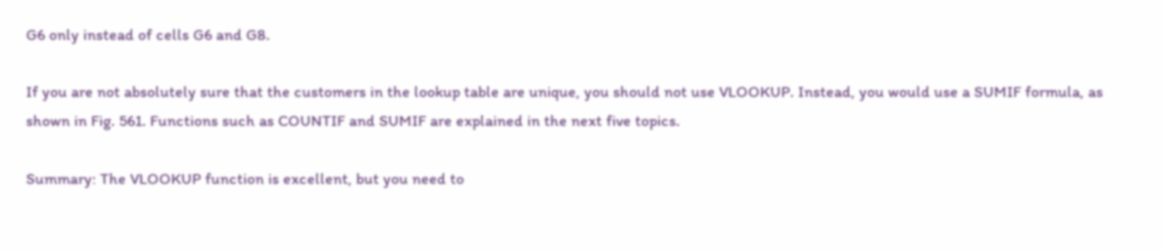G6 only instead of cells G6 and G8.

If you are not absolutely sure that the customers in the lookup table are unique, you should not use VLOOKUP. Instead, you would use a SUMIF formula, as shown in Fig. 561. Functions such as COUNTIF and SUMIF are explained in the next five topics.

Summary: The VLOOKUP function is excellent, but you need to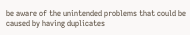be aware of the unintended problems that could be caused by having duplicates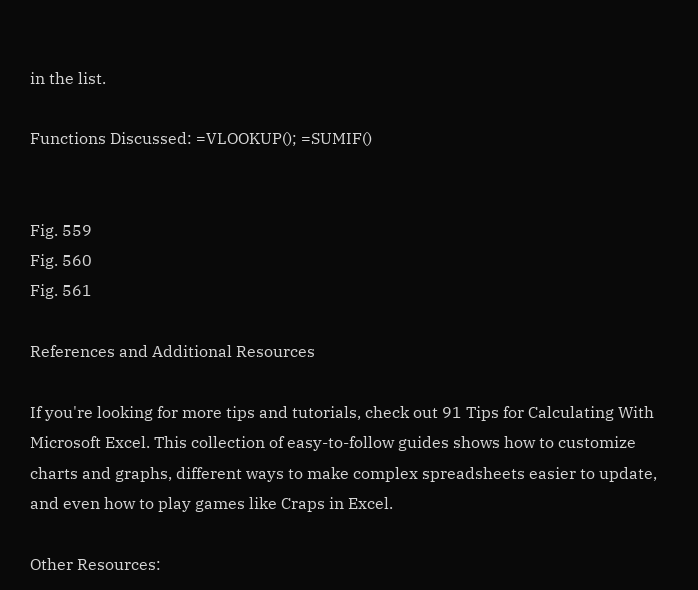in the list.

Functions Discussed: =VLOOKUP(); =SUMIF()


Fig. 559
Fig. 560
Fig. 561

References and Additional Resources

If you're looking for more tips and tutorials, check out 91 Tips for Calculating With Microsoft Excel. This collection of easy-to-follow guides shows how to customize charts and graphs, different ways to make complex spreadsheets easier to update, and even how to play games like Craps in Excel.

Other Resources: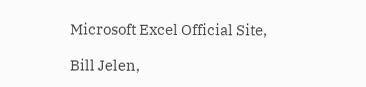Microsoft Excel Official Site,

Bill Jelen,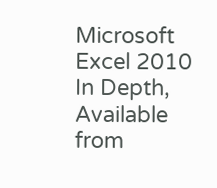Microsoft Excel 2010 In Depth, Available from